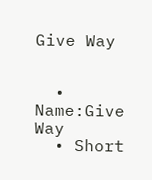Give Way


  • Name:Give Way
  • Short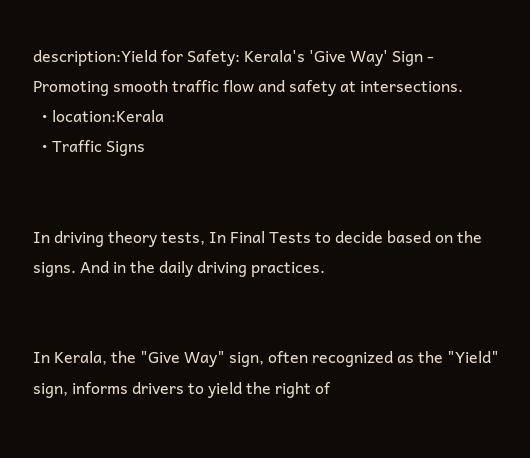description:Yield for Safety: Kerala's 'Give Way' Sign - Promoting smooth traffic flow and safety at intersections.
  • location:Kerala
  • Traffic Signs


In driving theory tests, In Final Tests to decide based on the signs. And in the daily driving practices.


In Kerala, the "Give Way" sign, often recognized as the "Yield" sign, informs drivers to yield the right of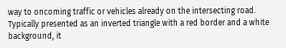way to oncoming traffic or vehicles already on the intersecting road. Typically presented as an inverted triangle with a red border and a white background, it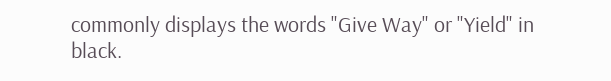commonly displays the words "Give Way" or "Yield" in black.